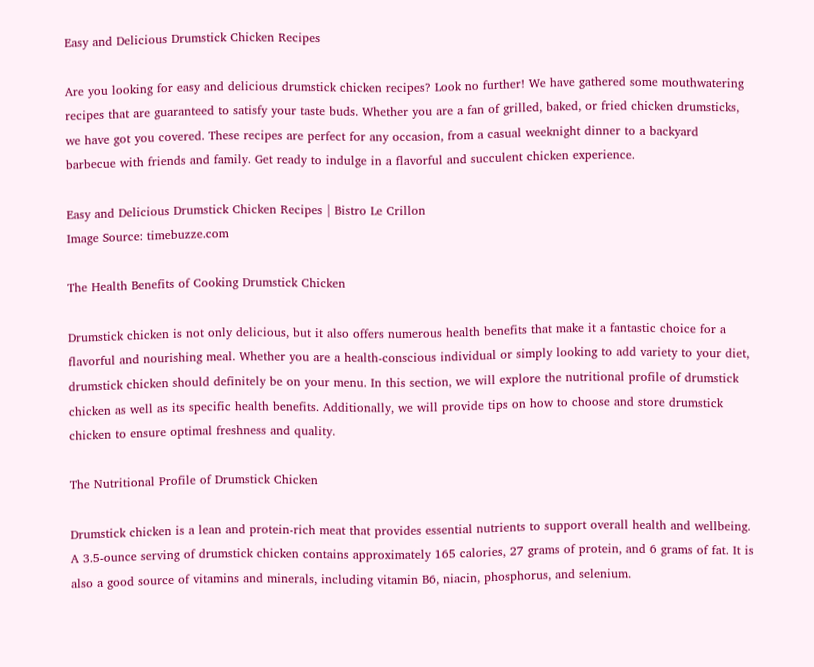Easy and Delicious Drumstick Chicken Recipes

Are you looking for easy and delicious drumstick chicken recipes? Look no further! We have gathered some mouthwatering recipes that are guaranteed to satisfy your taste buds. Whether you are a fan of grilled, baked, or fried chicken drumsticks, we have got you covered. These recipes are perfect for any occasion, from a casual weeknight dinner to a backyard barbecue with friends and family. Get ready to indulge in a flavorful and succulent chicken experience.

Easy and Delicious Drumstick Chicken Recipes | Bistro Le Crillon
Image Source: timebuzze.com

The Health Benefits of Cooking Drumstick Chicken

Drumstick chicken is not only delicious, but it also offers numerous health benefits that make it a fantastic choice for a flavorful and nourishing meal. Whether you are a health-conscious individual or simply looking to add variety to your diet, drumstick chicken should definitely be on your menu. In this section, we will explore the nutritional profile of drumstick chicken as well as its specific health benefits. Additionally, we will provide tips on how to choose and store drumstick chicken to ensure optimal freshness and quality.

The Nutritional Profile of Drumstick Chicken

Drumstick chicken is a lean and protein-rich meat that provides essential nutrients to support overall health and wellbeing. A 3.5-ounce serving of drumstick chicken contains approximately 165 calories, 27 grams of protein, and 6 grams of fat. It is also a good source of vitamins and minerals, including vitamin B6, niacin, phosphorus, and selenium.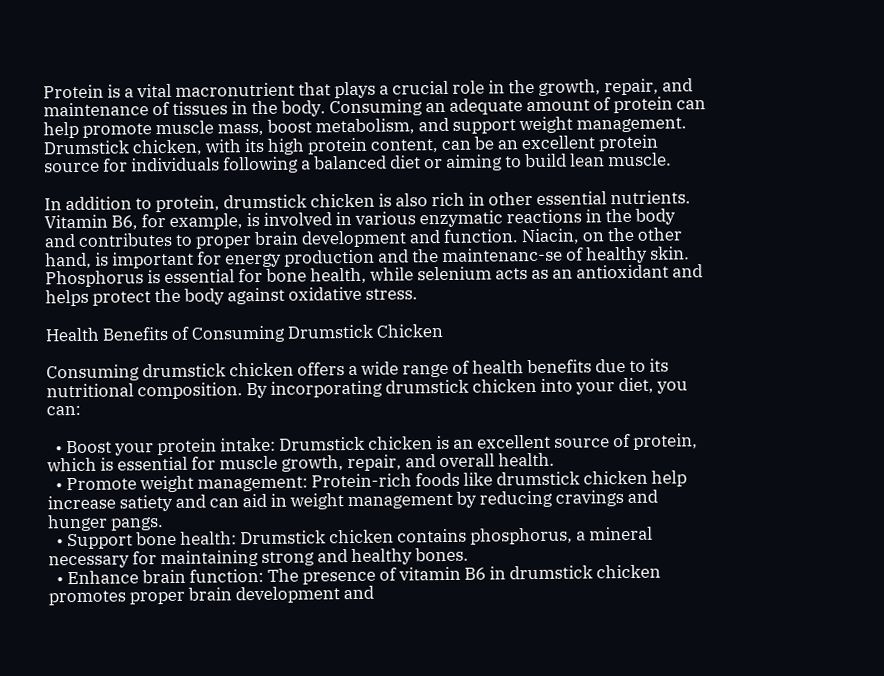Protein is a vital macronutrient that plays a crucial role in the growth, repair, and maintenance of tissues in the body. Consuming an adequate amount of protein can help promote muscle mass, boost metabolism, and support weight management. Drumstick chicken, with its high protein content, can be an excellent protein source for individuals following a balanced diet or aiming to build lean muscle.

In addition to protein, drumstick chicken is also rich in other essential nutrients. Vitamin B6, for example, is involved in various enzymatic reactions in the body and contributes to proper brain development and function. Niacin, on the other hand, is important for energy production and the maintenanc-se of healthy skin. Phosphorus is essential for bone health, while selenium acts as an antioxidant and helps protect the body against oxidative stress.

Health Benefits of Consuming Drumstick Chicken

Consuming drumstick chicken offers a wide range of health benefits due to its nutritional composition. By incorporating drumstick chicken into your diet, you can:

  • Boost your protein intake: Drumstick chicken is an excellent source of protein, which is essential for muscle growth, repair, and overall health.
  • Promote weight management: Protein-rich foods like drumstick chicken help increase satiety and can aid in weight management by reducing cravings and hunger pangs.
  • Support bone health: Drumstick chicken contains phosphorus, a mineral necessary for maintaining strong and healthy bones.
  • Enhance brain function: The presence of vitamin B6 in drumstick chicken promotes proper brain development and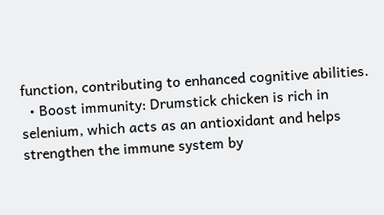function, contributing to enhanced cognitive abilities.
  • Boost immunity: Drumstick chicken is rich in selenium, which acts as an antioxidant and helps strengthen the immune system by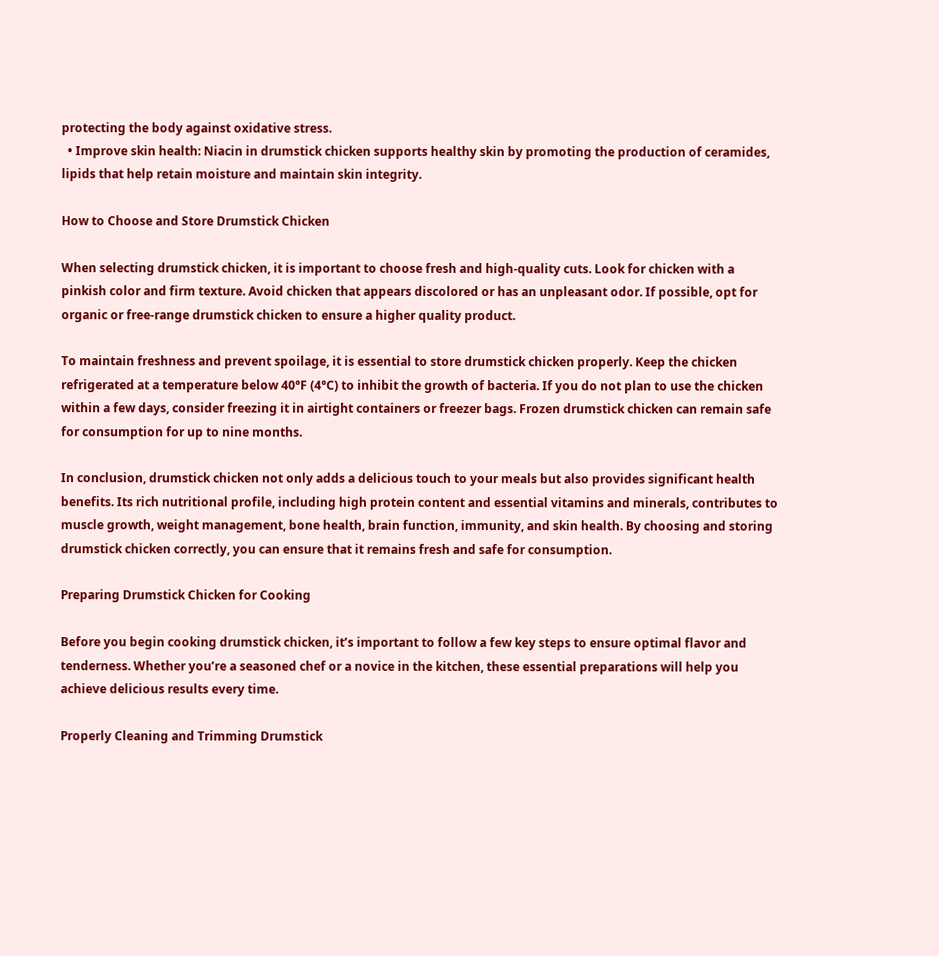protecting the body against oxidative stress.
  • Improve skin health: Niacin in drumstick chicken supports healthy skin by promoting the production of ceramides, lipids that help retain moisture and maintain skin integrity.

How to Choose and Store Drumstick Chicken

When selecting drumstick chicken, it is important to choose fresh and high-quality cuts. Look for chicken with a pinkish color and firm texture. Avoid chicken that appears discolored or has an unpleasant odor. If possible, opt for organic or free-range drumstick chicken to ensure a higher quality product.

To maintain freshness and prevent spoilage, it is essential to store drumstick chicken properly. Keep the chicken refrigerated at a temperature below 40°F (4°C) to inhibit the growth of bacteria. If you do not plan to use the chicken within a few days, consider freezing it in airtight containers or freezer bags. Frozen drumstick chicken can remain safe for consumption for up to nine months.

In conclusion, drumstick chicken not only adds a delicious touch to your meals but also provides significant health benefits. Its rich nutritional profile, including high protein content and essential vitamins and minerals, contributes to muscle growth, weight management, bone health, brain function, immunity, and skin health. By choosing and storing drumstick chicken correctly, you can ensure that it remains fresh and safe for consumption.

Preparing Drumstick Chicken for Cooking

Before you begin cooking drumstick chicken, it’s important to follow a few key steps to ensure optimal flavor and tenderness. Whether you’re a seasoned chef or a novice in the kitchen, these essential preparations will help you achieve delicious results every time.

Properly Cleaning and Trimming Drumstick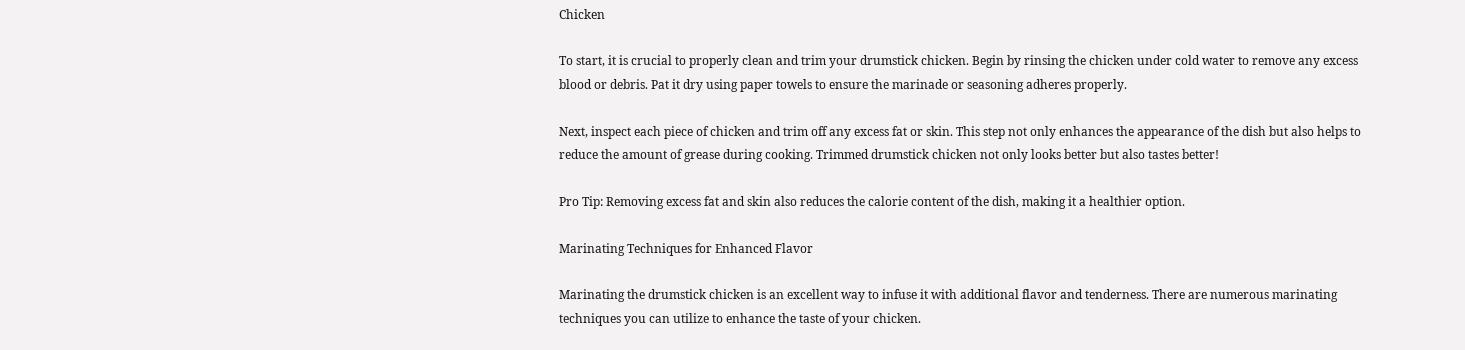Chicken

To start, it is crucial to properly clean and trim your drumstick chicken. Begin by rinsing the chicken under cold water to remove any excess blood or debris. Pat it dry using paper towels to ensure the marinade or seasoning adheres properly.

Next, inspect each piece of chicken and trim off any excess fat or skin. This step not only enhances the appearance of the dish but also helps to reduce the amount of grease during cooking. Trimmed drumstick chicken not only looks better but also tastes better!

Pro Tip: Removing excess fat and skin also reduces the calorie content of the dish, making it a healthier option.

Marinating Techniques for Enhanced Flavor

Marinating the drumstick chicken is an excellent way to infuse it with additional flavor and tenderness. There are numerous marinating techniques you can utilize to enhance the taste of your chicken.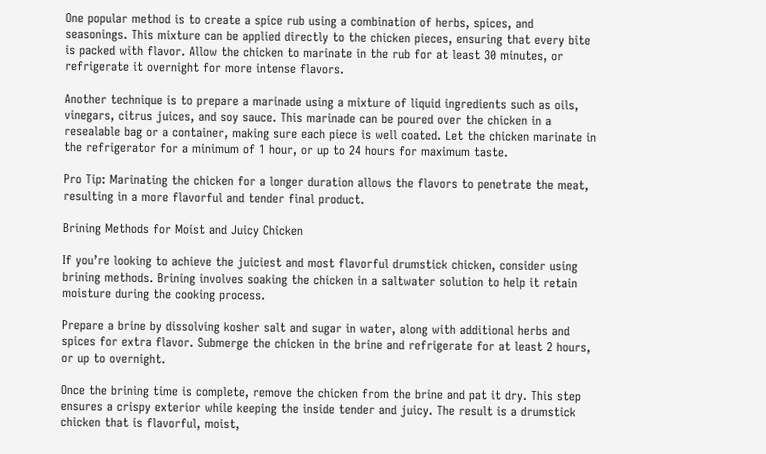One popular method is to create a spice rub using a combination of herbs, spices, and seasonings. This mixture can be applied directly to the chicken pieces, ensuring that every bite is packed with flavor. Allow the chicken to marinate in the rub for at least 30 minutes, or refrigerate it overnight for more intense flavors.

Another technique is to prepare a marinade using a mixture of liquid ingredients such as oils, vinegars, citrus juices, and soy sauce. This marinade can be poured over the chicken in a resealable bag or a container, making sure each piece is well coated. Let the chicken marinate in the refrigerator for a minimum of 1 hour, or up to 24 hours for maximum taste.

Pro Tip: Marinating the chicken for a longer duration allows the flavors to penetrate the meat, resulting in a more flavorful and tender final product.

Brining Methods for Moist and Juicy Chicken

If you’re looking to achieve the juiciest and most flavorful drumstick chicken, consider using brining methods. Brining involves soaking the chicken in a saltwater solution to help it retain moisture during the cooking process.

Prepare a brine by dissolving kosher salt and sugar in water, along with additional herbs and spices for extra flavor. Submerge the chicken in the brine and refrigerate for at least 2 hours, or up to overnight.

Once the brining time is complete, remove the chicken from the brine and pat it dry. This step ensures a crispy exterior while keeping the inside tender and juicy. The result is a drumstick chicken that is flavorful, moist,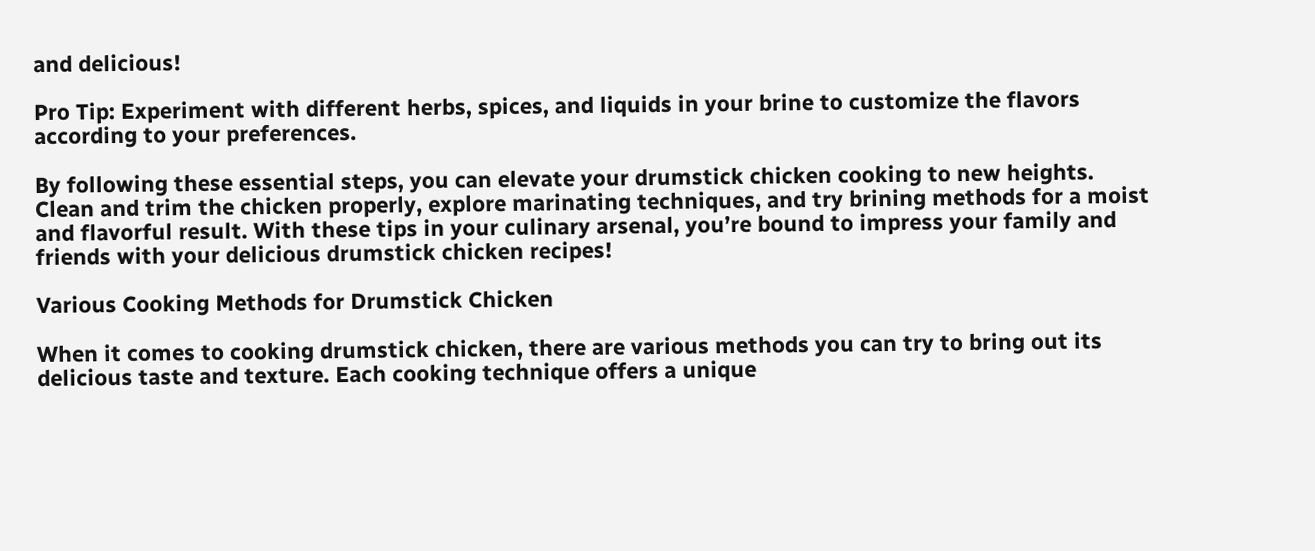and delicious!

Pro Tip: Experiment with different herbs, spices, and liquids in your brine to customize the flavors according to your preferences.

By following these essential steps, you can elevate your drumstick chicken cooking to new heights. Clean and trim the chicken properly, explore marinating techniques, and try brining methods for a moist and flavorful result. With these tips in your culinary arsenal, you’re bound to impress your family and friends with your delicious drumstick chicken recipes!

Various Cooking Methods for Drumstick Chicken

When it comes to cooking drumstick chicken, there are various methods you can try to bring out its delicious taste and texture. Each cooking technique offers a unique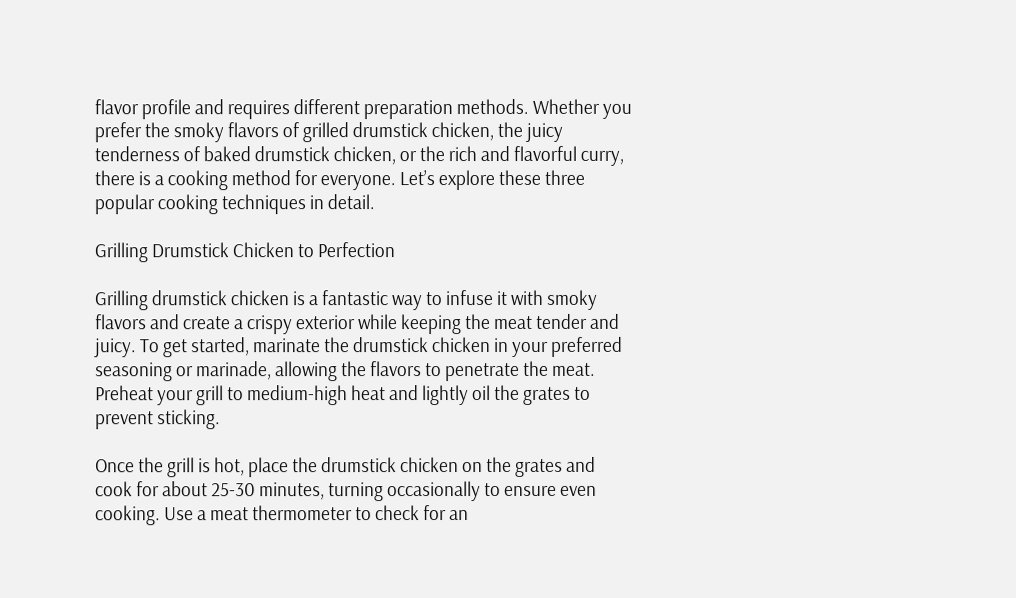flavor profile and requires different preparation methods. Whether you prefer the smoky flavors of grilled drumstick chicken, the juicy tenderness of baked drumstick chicken, or the rich and flavorful curry, there is a cooking method for everyone. Let’s explore these three popular cooking techniques in detail.

Grilling Drumstick Chicken to Perfection

Grilling drumstick chicken is a fantastic way to infuse it with smoky flavors and create a crispy exterior while keeping the meat tender and juicy. To get started, marinate the drumstick chicken in your preferred seasoning or marinade, allowing the flavors to penetrate the meat. Preheat your grill to medium-high heat and lightly oil the grates to prevent sticking.

Once the grill is hot, place the drumstick chicken on the grates and cook for about 25-30 minutes, turning occasionally to ensure even cooking. Use a meat thermometer to check for an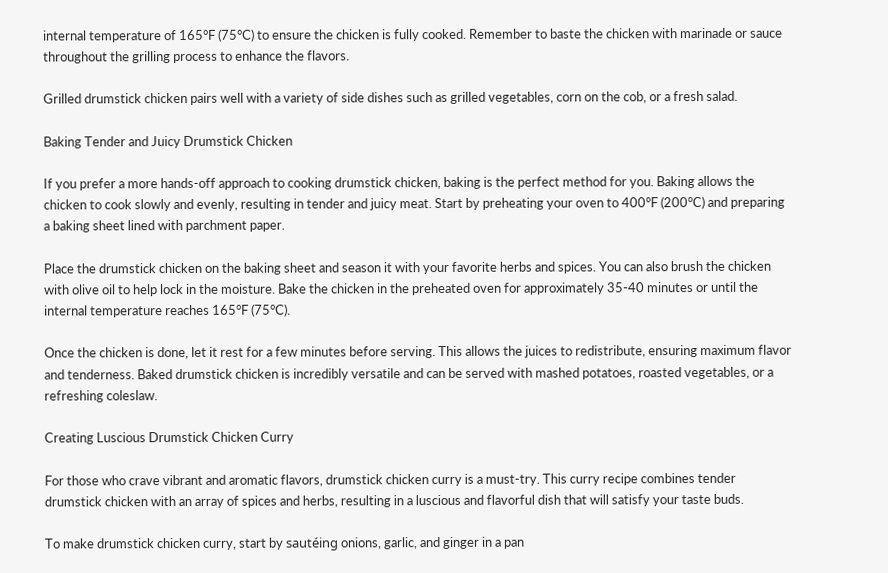internal temperature of 165°F (75°C) to ensure the chicken is fully cooked. Remember to baste the chicken with marinade or sauce throughout the grilling process to enhance the flavors.

Grilled drumstick chicken pairs well with a variety of side dishes such as grilled vegetables, corn on the cob, or a fresh salad.

Baking Tender and Juicy Drumstick Chicken

If you prefer a more hands-off approach to cooking drumstick chicken, baking is the perfect method for you. Baking allows the chicken to cook slowly and evenly, resulting in tender and juicy meat. Start by preheating your oven to 400°F (200°C) and preparing a baking sheet lined with parchment paper.

Place the drumstick chicken on the baking sheet and season it with your favorite herbs and spices. You can also brush the chicken with olive oil to help lock in the moisture. Bake the chicken in the preheated oven for approximately 35-40 minutes or until the internal temperature reaches 165°F (75°C).

Once the chicken is done, let it rest for a few minutes before serving. This allows the juices to redistribute, ensuring maximum flavor and tenderness. Baked drumstick chicken is incredibly versatile and can be served with mashed potatoes, roasted vegetables, or a refreshing coleslaw.

Creating Luscious Drumstick Chicken Curry

For those who crave vibrant and aromatic flavors, drumstick chicken curry is a must-try. This curry recipe combines tender drumstick chicken with an array of spices and herbs, resulting in a luscious and flavorful dish that will satisfy your taste buds.

To make drumstick chicken curry, start by sautéing onions, garlic, and ginger in a pan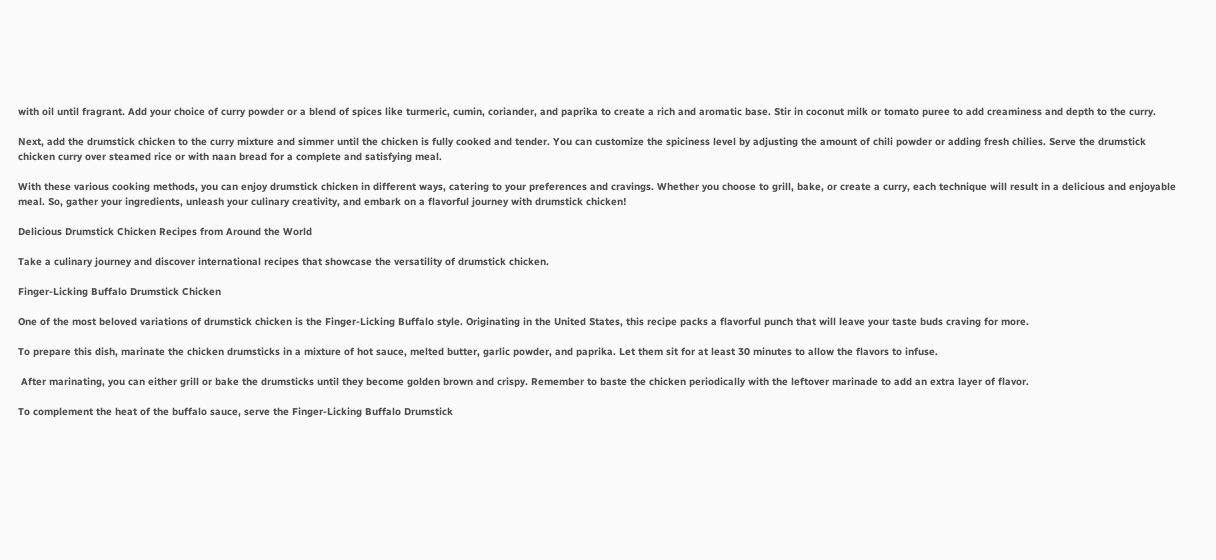with oil until fragrant. Add your choice of curry powder or a blend of spices like turmeric, cumin, coriander, and paprika to create a rich and aromatic base. Stir in coconut milk or tomato puree to add creaminess and depth to the curry.

Next, add the drumstick chicken to the curry mixture and simmer until the chicken is fully cooked and tender. You can customize the spiciness level by adjusting the amount of chili powder or adding fresh chilies. Serve the drumstick chicken curry over steamed rice or with naan bread for a complete and satisfying meal.

With these various cooking methods, you can enjoy drumstick chicken in different ways, catering to your preferences and cravings. Whether you choose to grill, bake, or create a curry, each technique will result in a delicious and enjoyable meal. So, gather your ingredients, unleash your culinary creativity, and embark on a flavorful journey with drumstick chicken!

Delicious Drumstick Chicken Recipes from Around the World

Take a culinary journey and discover international recipes that showcase the versatility of drumstick chicken.

Finger-Licking Buffalo Drumstick Chicken

One of the most beloved variations of drumstick chicken is the Finger-Licking Buffalo style. Originating in the United States, this recipe packs a flavorful punch that will leave your taste buds craving for more.

To prepare this dish, marinate the chicken drumsticks in a mixture of hot sauce, melted butter, garlic powder, and paprika. Let them sit for at least 30 minutes to allow the flavors to infuse.

 After marinating, you can either grill or bake the drumsticks until they become golden brown and crispy. Remember to baste the chicken periodically with the leftover marinade to add an extra layer of flavor.

To complement the heat of the buffalo sauce, serve the Finger-Licking Buffalo Drumstick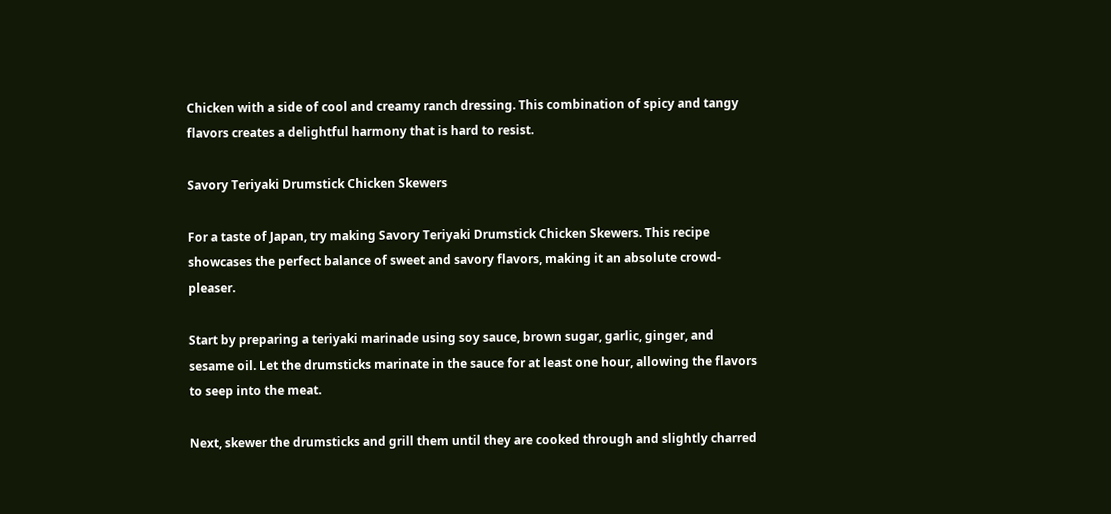Chicken with a side of cool and creamy ranch dressing. This combination of spicy and tangy flavors creates a delightful harmony that is hard to resist.

Savory Teriyaki Drumstick Chicken Skewers

For a taste of Japan, try making Savory Teriyaki Drumstick Chicken Skewers. This recipe showcases the perfect balance of sweet and savory flavors, making it an absolute crowd-pleaser.

Start by preparing a teriyaki marinade using soy sauce, brown sugar, garlic, ginger, and sesame oil. Let the drumsticks marinate in the sauce for at least one hour, allowing the flavors to seep into the meat.

Next, skewer the drumsticks and grill them until they are cooked through and slightly charred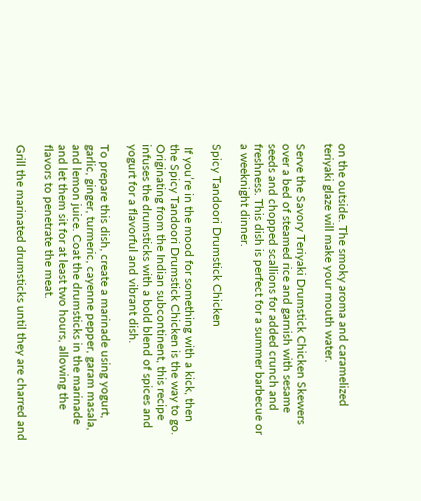on the outside. The smoky aroma and caramelized teriyaki glaze will make your mouth water.

Serve the Savory Teriyaki Drumstick Chicken Skewers over a bed of steamed rice and garnish with sesame seeds and chopped scallions for added crunch and freshness. This dish is perfect for a summer barbecue or a weeknight dinner.

Spicy Tandoori Drumstick Chicken

 If you’re in the mood for something with a kick, then the Spicy Tandoori Drumstick Chicken is the way to go. Originating from the Indian subcontinent, this recipe infuses the drumsticks with a bold blend of spices and yogurt for a flavorful and vibrant dish.

To prepare this dish, create a marinade using yogurt, garlic, ginger, turmeric, cayenne pepper, garam masala, and lemon juice. Coat the drumsticks in the marinade and let them sit for at least two hours, allowing the flavors to penetrate the meat.

Grill the marinated drumsticks until they are charred and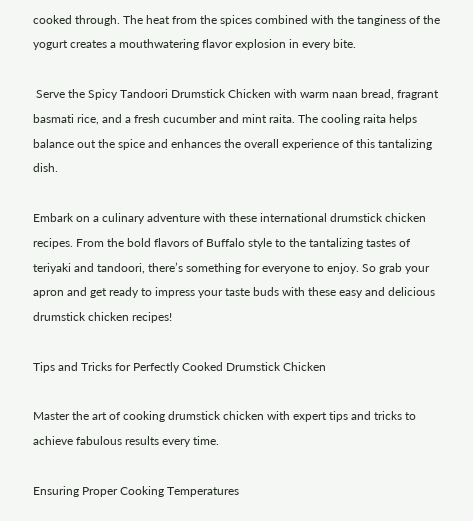cooked through. The heat from the spices combined with the tanginess of the yogurt creates a mouthwatering flavor explosion in every bite.

 Serve the Spicy Tandoori Drumstick Chicken with warm naan bread, fragrant basmati rice, and a fresh cucumber and mint raita. The cooling raita helps balance out the spice and enhances the overall experience of this tantalizing dish.

Embark on a culinary adventure with these international drumstick chicken recipes. From the bold flavors of Buffalo style to the tantalizing tastes of teriyaki and tandoori, there’s something for everyone to enjoy. So grab your apron and get ready to impress your taste buds with these easy and delicious drumstick chicken recipes!

Tips and Tricks for Perfectly Cooked Drumstick Chicken

Master the art of cooking drumstick chicken with expert tips and tricks to achieve fabulous results every time.

Ensuring Proper Cooking Temperatures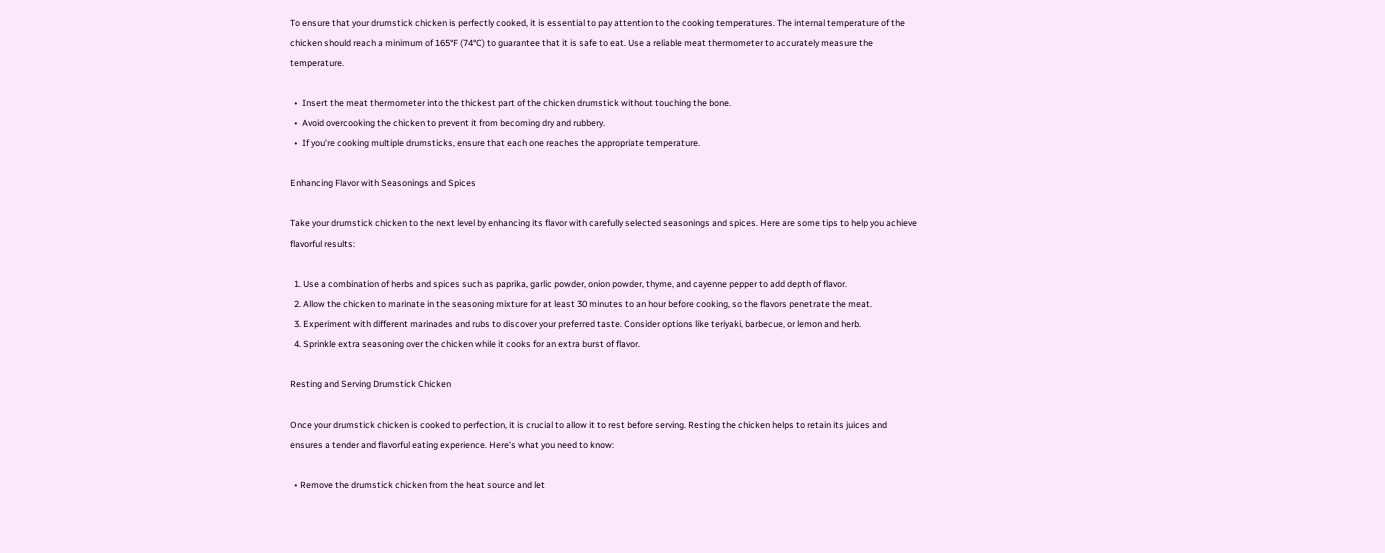To ensure that your drumstick chicken is perfectly cooked, it is essential to pay attention to the cooking temperatures. The internal temperature of the chicken should reach a minimum of 165°F (74°C) to guarantee that it is safe to eat. Use a reliable meat thermometer to accurately measure the temperature.

  •  Insert the meat thermometer into the thickest part of the chicken drumstick without touching the bone.
  •  Avoid overcooking the chicken to prevent it from becoming dry and rubbery.
  •  If you’re cooking multiple drumsticks, ensure that each one reaches the appropriate temperature.

Enhancing Flavor with Seasonings and Spices

Take your drumstick chicken to the next level by enhancing its flavor with carefully selected seasonings and spices. Here are some tips to help you achieve flavorful results:

  1. Use a combination of herbs and spices such as paprika, garlic powder, onion powder, thyme, and cayenne pepper to add depth of flavor.
  2. Allow the chicken to marinate in the seasoning mixture for at least 30 minutes to an hour before cooking, so the flavors penetrate the meat.
  3. Experiment with different marinades and rubs to discover your preferred taste. Consider options like teriyaki, barbecue, or lemon and herb.
  4. Sprinkle extra seasoning over the chicken while it cooks for an extra burst of flavor.

Resting and Serving Drumstick Chicken

Once your drumstick chicken is cooked to perfection, it is crucial to allow it to rest before serving. Resting the chicken helps to retain its juices and ensures a tender and flavorful eating experience. Here’s what you need to know:

  • Remove the drumstick chicken from the heat source and let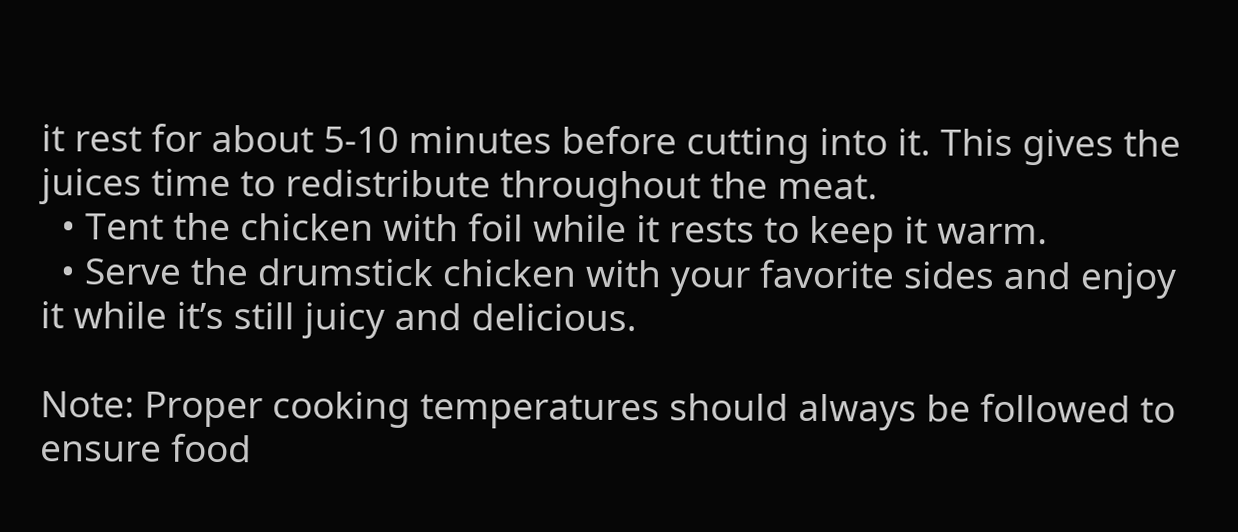it rest for about 5-10 minutes before cutting into it. This gives the juices time to redistribute throughout the meat.
  • Tent the chicken with foil while it rests to keep it warm.
  • Serve the drumstick chicken with your favorite sides and enjoy it while it’s still juicy and delicious.

Note: Proper cooking temperatures should always be followed to ensure food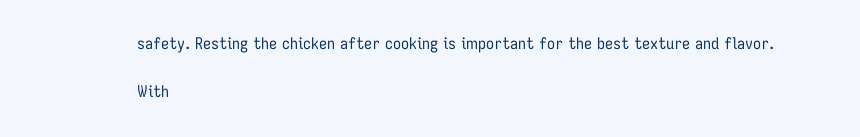safety. Resting the chicken after cooking is important for the best texture and flavor.

With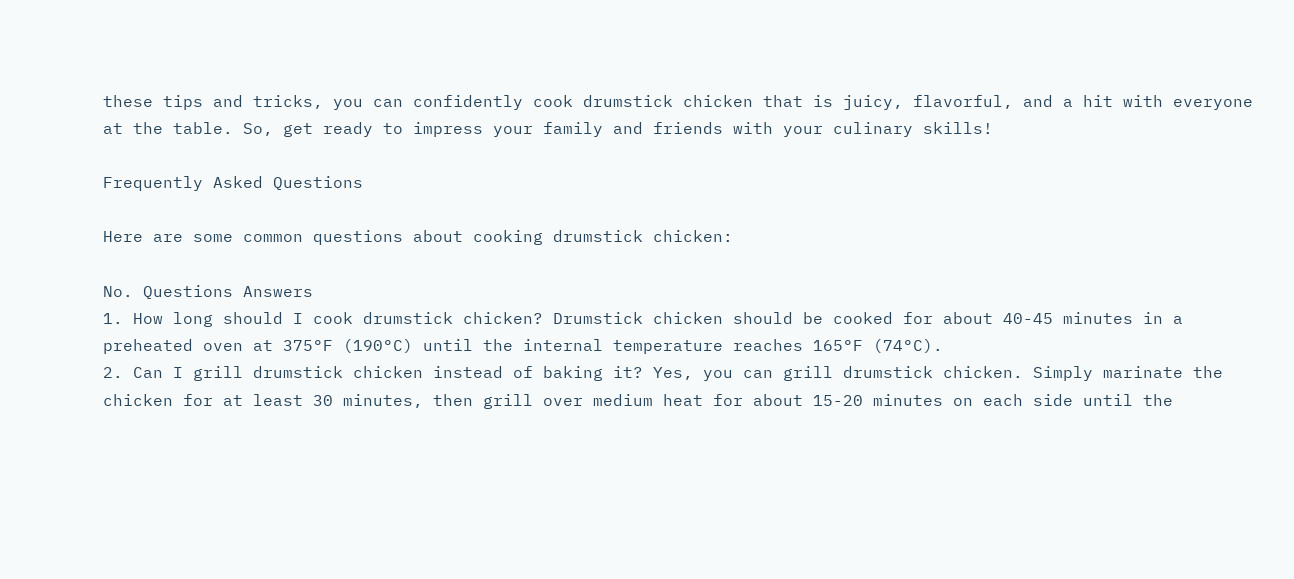these tips and tricks, you can confidently cook drumstick chicken that is juicy, flavorful, and a hit with everyone at the table. So, get ready to impress your family and friends with your culinary skills!

Frequently Asked Questions

Here are some common questions about cooking drumstick chicken:

No. Questions Answers
1. How long should I cook drumstick chicken? Drumstick chicken should be cooked for about 40-45 minutes in a preheated oven at 375°F (190°C) until the internal temperature reaches 165°F (74°C).
2. Can I grill drumstick chicken instead of baking it? Yes, you can grill drumstick chicken. Simply marinate the chicken for at least 30 minutes, then grill over medium heat for about 15-20 minutes on each side until the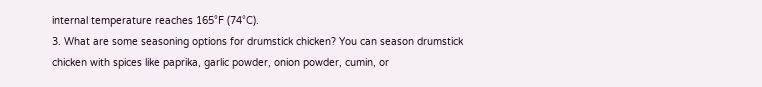internal temperature reaches 165°F (74°C).
3. What are some seasoning options for drumstick chicken? You can season drumstick chicken with spices like paprika, garlic powder, onion powder, cumin, or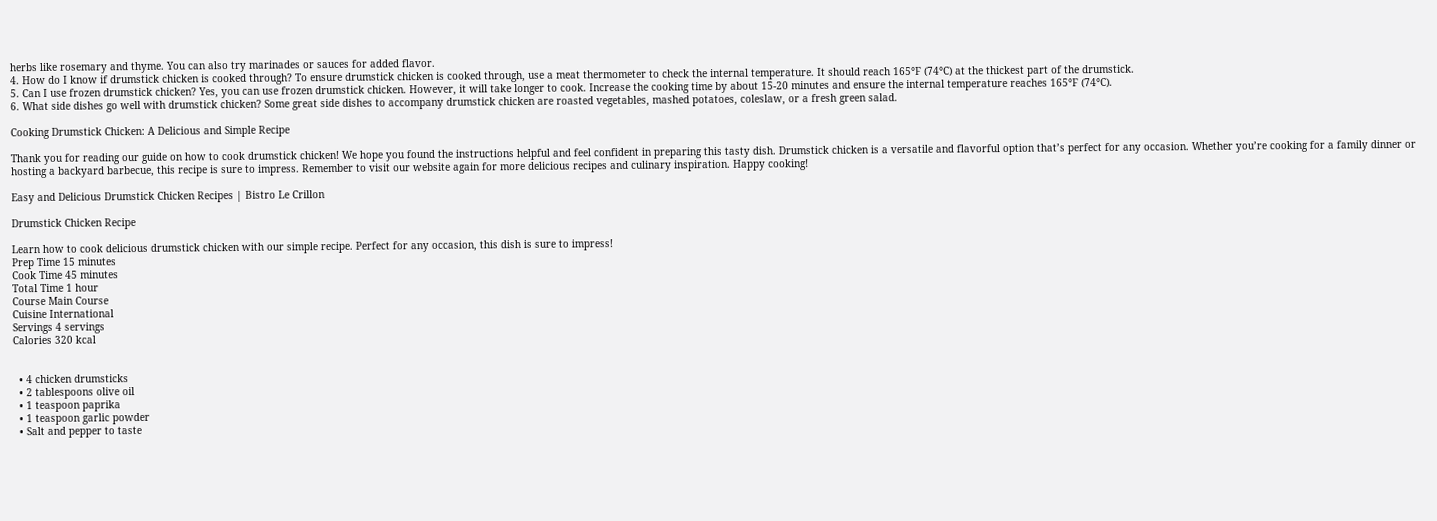herbs like rosemary and thyme. You can also try marinades or sauces for added flavor.
4. How do I know if drumstick chicken is cooked through? To ensure drumstick chicken is cooked through, use a meat thermometer to check the internal temperature. It should reach 165°F (74°C) at the thickest part of the drumstick.
5. Can I use frozen drumstick chicken? Yes, you can use frozen drumstick chicken. However, it will take longer to cook. Increase the cooking time by about 15-20 minutes and ensure the internal temperature reaches 165°F (74°C).
6. What side dishes go well with drumstick chicken? Some great side dishes to accompany drumstick chicken are roasted vegetables, mashed potatoes, coleslaw, or a fresh green salad.

Cooking Drumstick Chicken: A Delicious and Simple Recipe

Thank you for reading our guide on how to cook drumstick chicken! We hope you found the instructions helpful and feel confident in preparing this tasty dish. Drumstick chicken is a versatile and flavorful option that’s perfect for any occasion. Whether you’re cooking for a family dinner or hosting a backyard barbecue, this recipe is sure to impress. Remember to visit our website again for more delicious recipes and culinary inspiration. Happy cooking!

Easy and Delicious Drumstick Chicken Recipes | Bistro Le Crillon

Drumstick Chicken Recipe

Learn how to cook delicious drumstick chicken with our simple recipe. Perfect for any occasion, this dish is sure to impress!
Prep Time 15 minutes
Cook Time 45 minutes
Total Time 1 hour
Course Main Course
Cuisine International
Servings 4 servings
Calories 320 kcal


  • 4 chicken drumsticks
  • 2 tablespoons olive oil
  • 1 teaspoon paprika
  • 1 teaspoon garlic powder
  • Salt and pepper to taste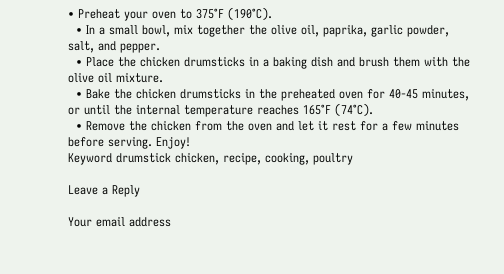• Preheat your oven to 375°F (190°C).
  • In a small bowl, mix together the olive oil, paprika, garlic powder, salt, and pepper.
  • Place the chicken drumsticks in a baking dish and brush them with the olive oil mixture.
  • Bake the chicken drumsticks in the preheated oven for 40-45 minutes, or until the internal temperature reaches 165°F (74°C).
  • Remove the chicken from the oven and let it rest for a few minutes before serving. Enjoy!
Keyword drumstick chicken, recipe, cooking, poultry

Leave a Reply

Your email address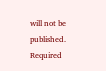will not be published. Required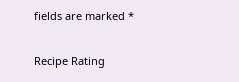fields are marked *

Recipe Rating